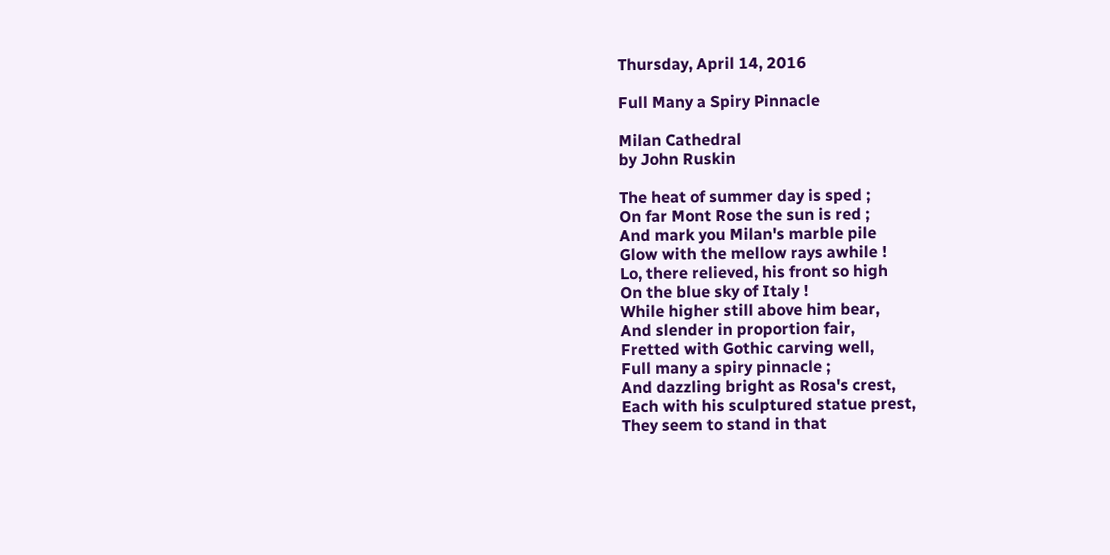Thursday, April 14, 2016

Full Many a Spiry Pinnacle

Milan Cathedral
by John Ruskin

The heat of summer day is sped ;
On far Mont Rose the sun is red ;
And mark you Milan's marble pile
Glow with the mellow rays awhile !
Lo, there relieved, his front so high
On the blue sky of Italy !
While higher still above him bear,
And slender in proportion fair,
Fretted with Gothic carving well,
Full many a spiry pinnacle ;
And dazzling bright as Rosa's crest,
Each with his sculptured statue prest,
They seem to stand in that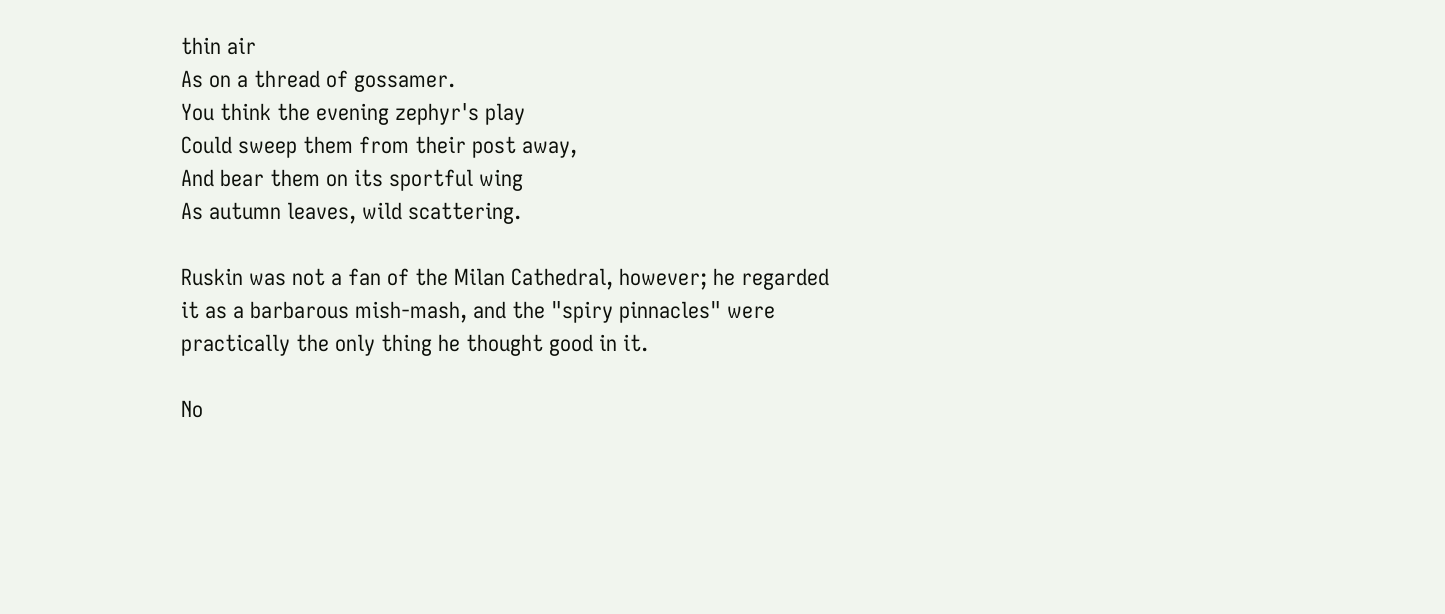thin air
As on a thread of gossamer.
You think the evening zephyr's play
Could sweep them from their post away,
And bear them on its sportful wing
As autumn leaves, wild scattering.

Ruskin was not a fan of the Milan Cathedral, however; he regarded it as a barbarous mish-mash, and the "spiry pinnacles" were practically the only thing he thought good in it.

No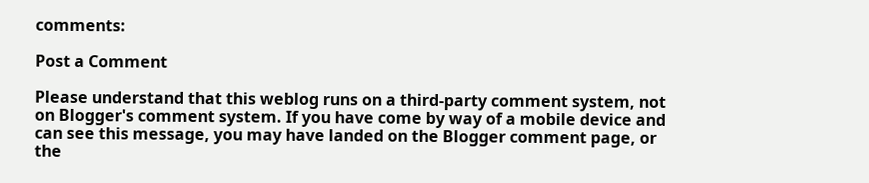comments:

Post a Comment

Please understand that this weblog runs on a third-party comment system, not on Blogger's comment system. If you have come by way of a mobile device and can see this message, you may have landed on the Blogger comment page, or the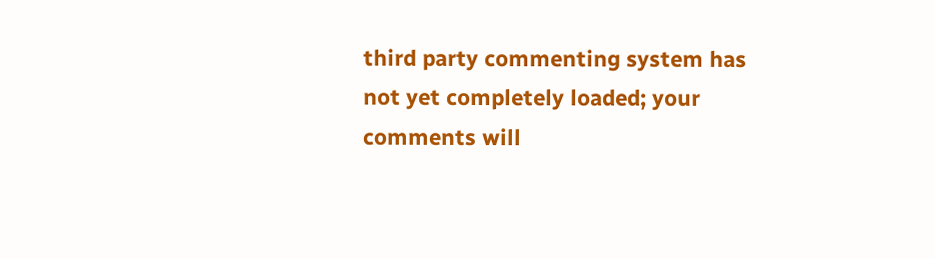third party commenting system has not yet completely loaded; your comments will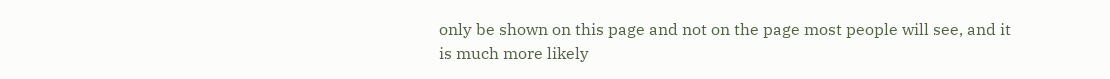only be shown on this page and not on the page most people will see, and it is much more likely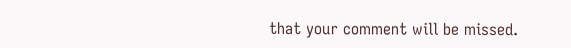that your comment will be missed.